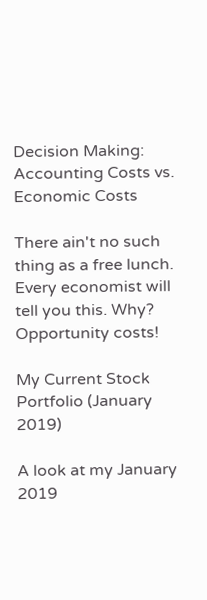Decision Making: Accounting Costs vs. Economic Costs

There ain't no such thing as a free lunch. Every economist will tell you this. Why? Opportunity costs!

My Current Stock Portfolio (January 2019)

A look at my January 2019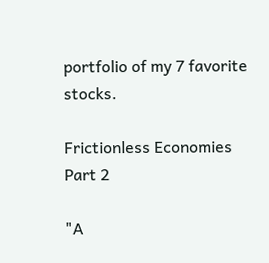portfolio of my 7 favorite stocks.

Frictionless Economies Part 2

"A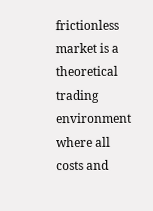frictionless market is a theoretical trading environment where all costs and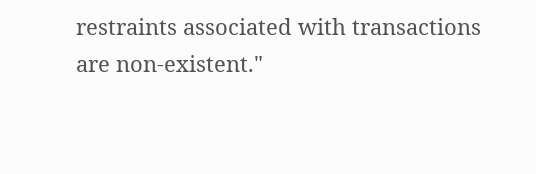restraints associated with transactions are non-existent."